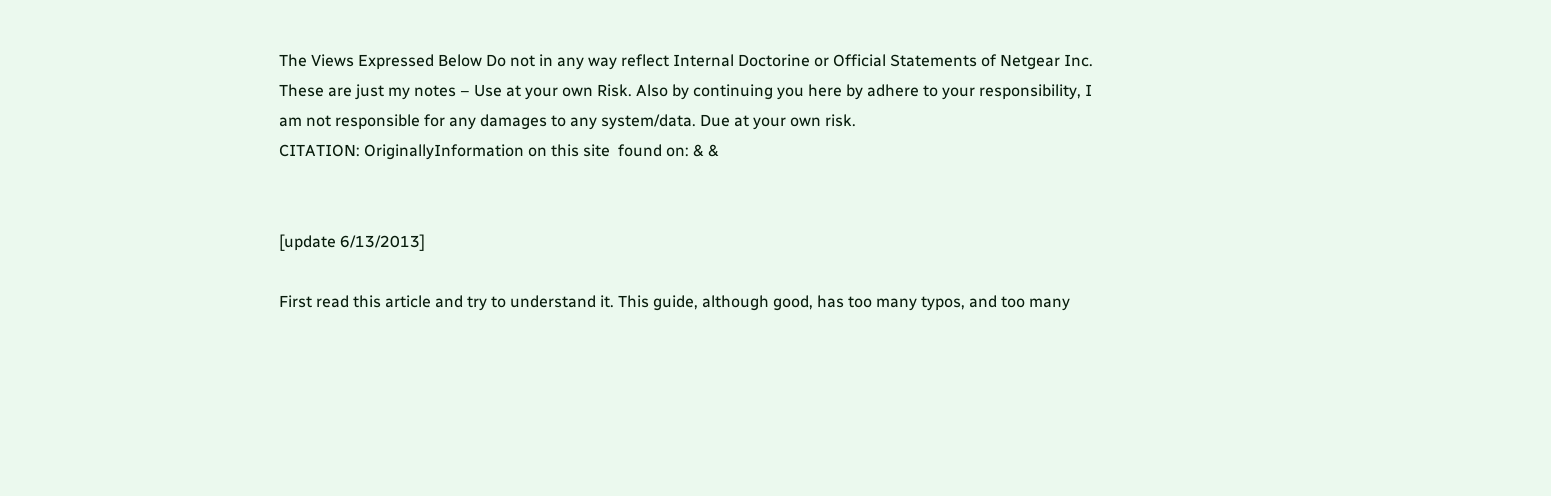The Views Expressed Below Do not in any way reflect Internal Doctorine or Official Statements of Netgear Inc. These are just my notes – Use at your own Risk. Also by continuing you here by adhere to your responsibility, I am not responsible for any damages to any system/data. Due at your own risk.
CITATION: OriginallyInformation on this site  found on: & &


[update 6/13/2013]

First read this article and try to understand it. This guide, although good, has too many typos, and too many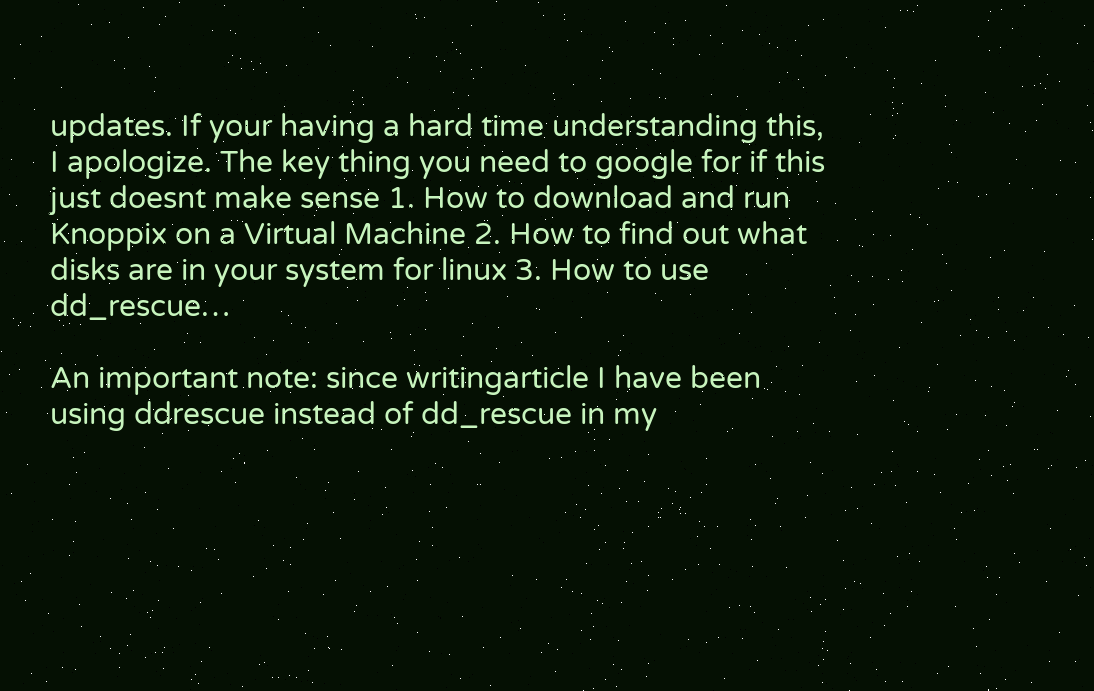updates. If your having a hard time understanding this, I apologize. The key thing you need to google for if this just doesnt make sense 1. How to download and run Knoppix on a Virtual Machine 2. How to find out what disks are in your system for linux 3. How to use dd_rescue…

An important note: since writingarticle I have been using ddrescue instead of dd_rescue in my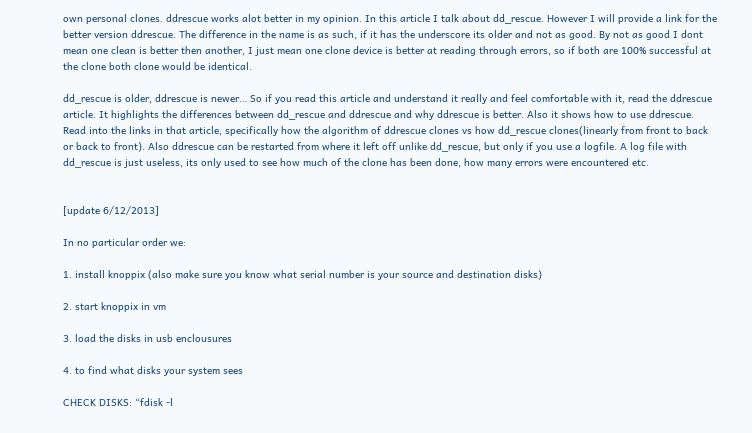own personal clones. ddrescue works alot better in my opinion. In this article I talk about dd_rescue. However I will provide a link for the better version ddrescue. The difference in the name is as such, if it has the underscore its older and not as good. By not as good I dont mean one clean is better then another, I just mean one clone device is better at reading through errors, so if both are 100% successful at the clone both clone would be identical.

dd_rescue is older, ddrescue is newer… So if you read this article and understand it really and feel comfortable with it, read the ddrescue article. It highlights the differences between dd_rescue and ddrescue and why ddrescue is better. Also it shows how to use ddrescue. Read into the links in that article, specifically how the algorithm of ddrescue clones vs how dd_rescue clones(linearly from front to back or back to front). Also ddrescue can be restarted from where it left off unlike dd_rescue, but only if you use a logfile. A log file with dd_rescue is just useless, its only used to see how much of the clone has been done, how many errors were encountered etc.


[update 6/12/2013]

In no particular order we:

1. install knoppix (also make sure you know what serial number is your source and destination disks)

2. start knoppix in vm

3. load the disks in usb enclousures

4. to find what disks your system sees

CHECK DISKS: “fdisk -l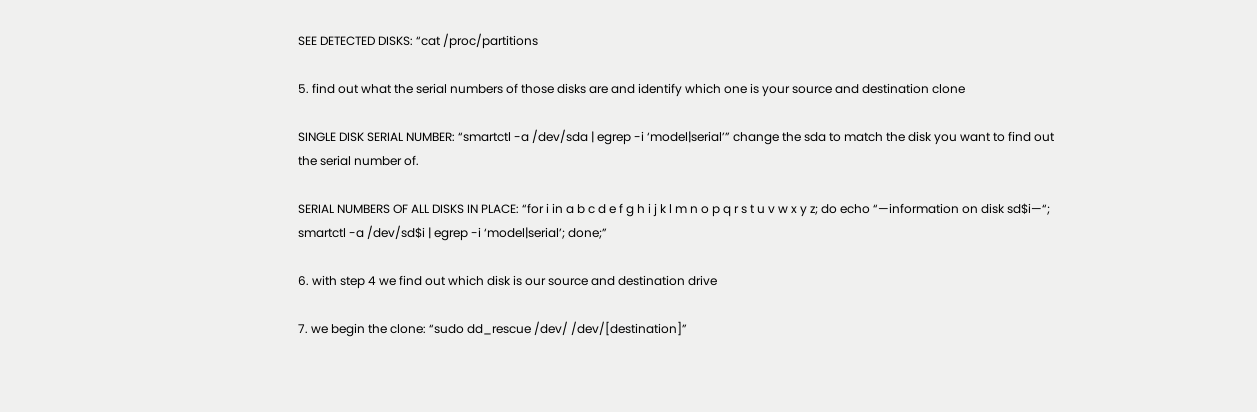SEE DETECTED DISKS: “cat /proc/partitions

5. find out what the serial numbers of those disks are and identify which one is your source and destination clone

SINGLE DISK SERIAL NUMBER: “smartctl -a /dev/sda | egrep -i ‘model|serial’” change the sda to match the disk you want to find out the serial number of.

SERIAL NUMBERS OF ALL DISKS IN PLACE: “for i in a b c d e f g h i j k l m n o p q r s t u v w x y z; do echo “—information on disk sd$i—“; smartctl -a /dev/sd$i | egrep -i ‘model|serial’; done;”

6. with step 4 we find out which disk is our source and destination drive

7. we begin the clone: “sudo dd_rescue /dev/ /dev/[destination]”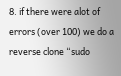8. if there were alot of errors (over 100) we do a reverse clone “sudo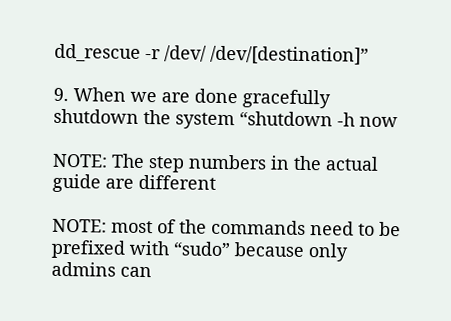dd_rescue -r /dev/ /dev/[destination]”

9. When we are done gracefully shutdown the system “shutdown -h now

NOTE: The step numbers in the actual guide are different

NOTE: most of the commands need to be prefixed with “sudo” because only admins can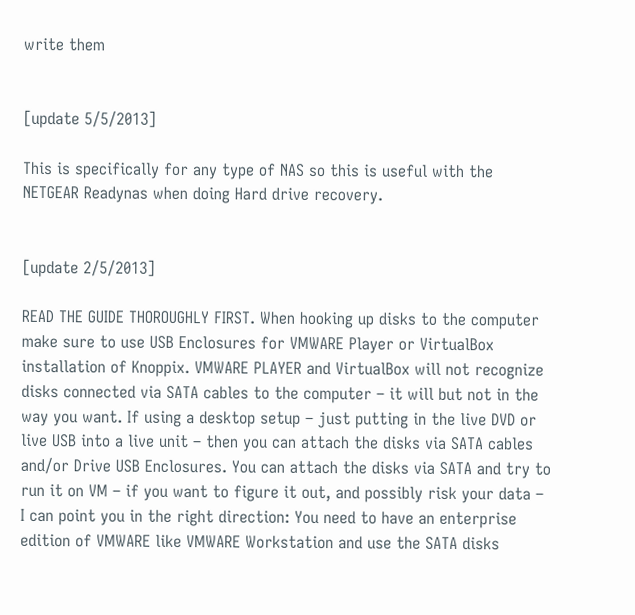write them


[update 5/5/2013]

This is specifically for any type of NAS so this is useful with the NETGEAR Readynas when doing Hard drive recovery.


[update 2/5/2013]

READ THE GUIDE THOROUGHLY FIRST. When hooking up disks to the computer make sure to use USB Enclosures for VMWARE Player or VirtualBox installation of Knoppix. VMWARE PLAYER and VirtualBox will not recognize disks connected via SATA cables to the computer – it will but not in the way you want. If using a desktop setup – just putting in the live DVD or live USB into a live unit – then you can attach the disks via SATA cables and/or Drive USB Enclosures. You can attach the disks via SATA and try to run it on VM – if you want to figure it out, and possibly risk your data – I can point you in the right direction: You need to have an enterprise edition of VMWARE like VMWARE Workstation and use the SATA disks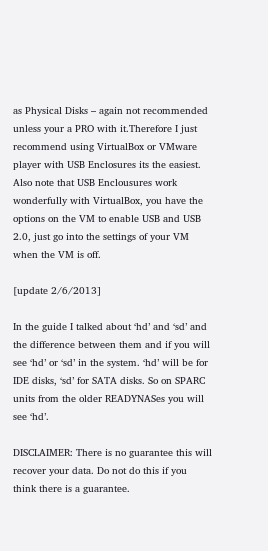as Physical Disks – again not recommended unless your a PRO with it.Therefore I just recommend using VirtualBox or VMware player with USB Enclosures its the easiest. Also note that USB Enclousures work wonderfully with VirtualBox, you have the options on the VM to enable USB and USB 2.0, just go into the settings of your VM when the VM is off.

[update 2/6/2013]

In the guide I talked about ‘hd’ and ‘sd’ and the difference between them and if you will see ‘hd’ or ‘sd’ in the system. ‘hd’ will be for IDE disks, ‘sd’ for SATA disks. So on SPARC units from the older READYNASes you will see ‘hd’.

DISCLAIMER: There is no guarantee this will recover your data. Do not do this if you think there is a guarantee.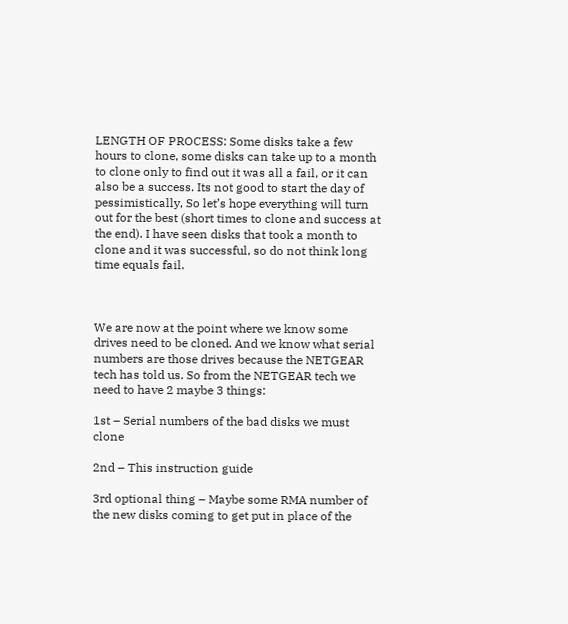LENGTH OF PROCESS: Some disks take a few hours to clone, some disks can take up to a month to clone only to find out it was all a fail, or it can also be a success. Its not good to start the day of pessimistically, So let’s hope everything will turn out for the best (short times to clone and success at the end). I have seen disks that took a month to clone and it was successful, so do not think long time equals fail.



We are now at the point where we know some drives need to be cloned. And we know what serial numbers are those drives because the NETGEAR tech has told us. So from the NETGEAR tech we need to have 2 maybe 3 things:

1st – Serial numbers of the bad disks we must clone

2nd – This instruction guide

3rd optional thing – Maybe some RMA number of the new disks coming to get put in place of the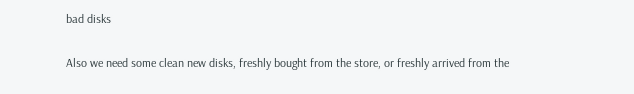bad disks

Also we need some clean new disks, freshly bought from the store, or freshly arrived from the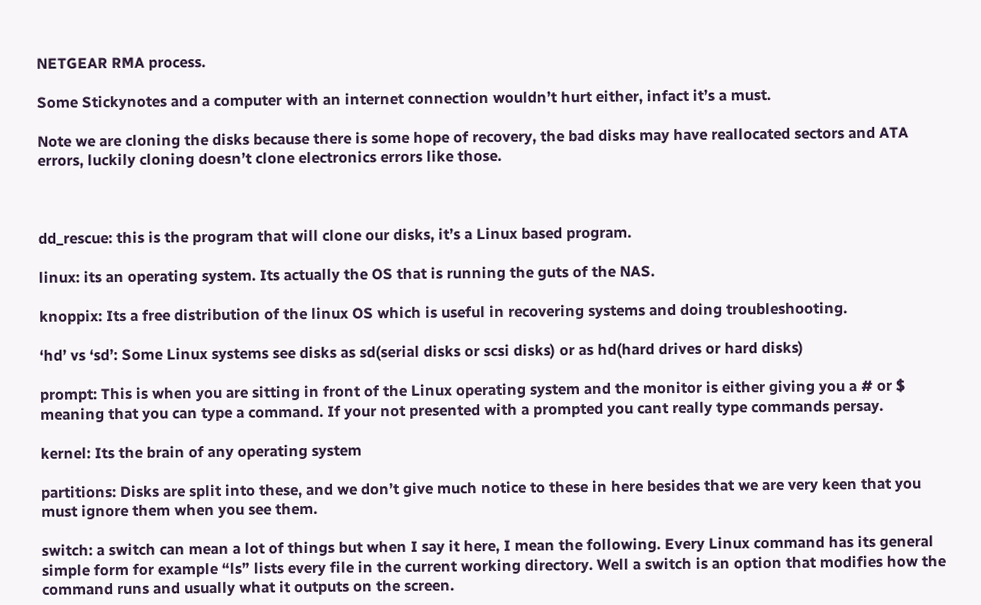NETGEAR RMA process.

Some Stickynotes and a computer with an internet connection wouldn’t hurt either, infact it’s a must.

Note we are cloning the disks because there is some hope of recovery, the bad disks may have reallocated sectors and ATA errors, luckily cloning doesn’t clone electronics errors like those.



dd_rescue: this is the program that will clone our disks, it’s a Linux based program.

linux: its an operating system. Its actually the OS that is running the guts of the NAS.

knoppix: Its a free distribution of the linux OS which is useful in recovering systems and doing troubleshooting.

‘hd’ vs ‘sd’: Some Linux systems see disks as sd(serial disks or scsi disks) or as hd(hard drives or hard disks)

prompt: This is when you are sitting in front of the Linux operating system and the monitor is either giving you a # or $ meaning that you can type a command. If your not presented with a prompted you cant really type commands persay.

kernel: Its the brain of any operating system

partitions: Disks are split into these, and we don’t give much notice to these in here besides that we are very keen that you must ignore them when you see them.

switch: a switch can mean a lot of things but when I say it here, I mean the following. Every Linux command has its general simple form for example “ls” lists every file in the current working directory. Well a switch is an option that modifies how the command runs and usually what it outputs on the screen.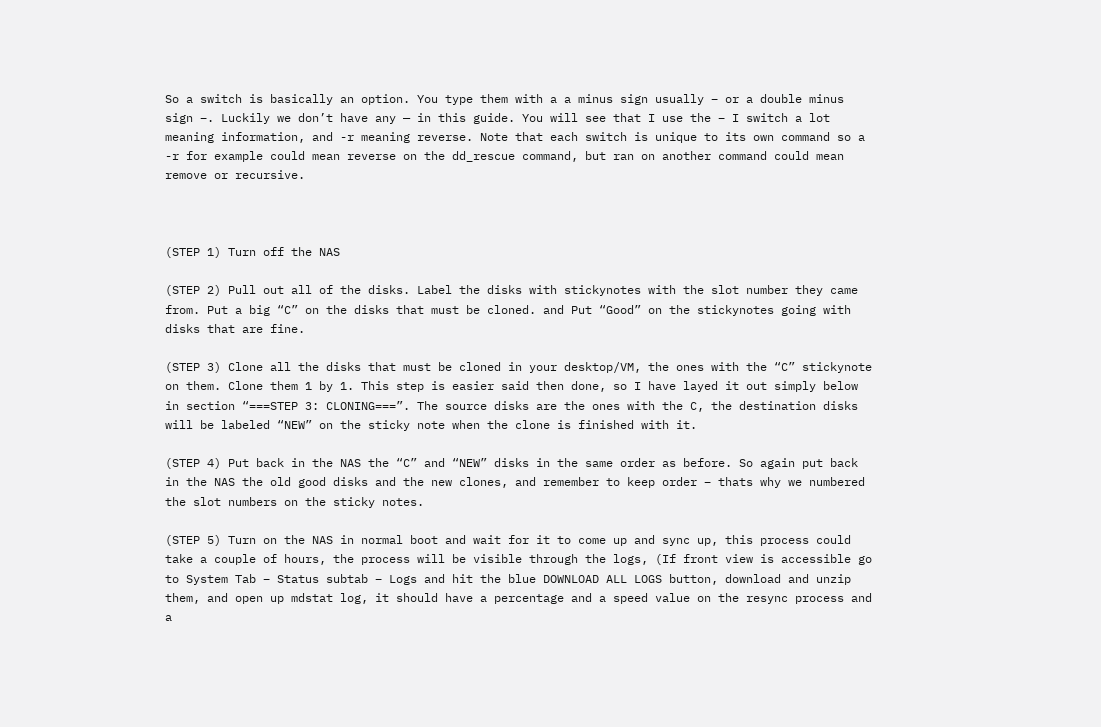So a switch is basically an option. You type them with a a minus sign usually – or a double minus sign –. Luckily we don’t have any — in this guide. You will see that I use the – I switch a lot meaning information, and -r meaning reverse. Note that each switch is unique to its own command so a -r for example could mean reverse on the dd_rescue command, but ran on another command could mean remove or recursive.



(STEP 1) Turn off the NAS

(STEP 2) Pull out all of the disks. Label the disks with stickynotes with the slot number they came from. Put a big “C” on the disks that must be cloned. and Put “Good” on the stickynotes going with disks that are fine.

(STEP 3) Clone all the disks that must be cloned in your desktop/VM, the ones with the “C” stickynote on them. Clone them 1 by 1. This step is easier said then done, so I have layed it out simply below in section “===STEP 3: CLONING===”. The source disks are the ones with the C, the destination disks will be labeled “NEW” on the sticky note when the clone is finished with it.

(STEP 4) Put back in the NAS the “C” and “NEW” disks in the same order as before. So again put back in the NAS the old good disks and the new clones, and remember to keep order – thats why we numbered the slot numbers on the sticky notes.

(STEP 5) Turn on the NAS in normal boot and wait for it to come up and sync up, this process could take a couple of hours, the process will be visible through the logs, (If front view is accessible go to System Tab – Status subtab – Logs and hit the blue DOWNLOAD ALL LOGS button, download and unzip them, and open up mdstat log, it should have a percentage and a speed value on the resync process and a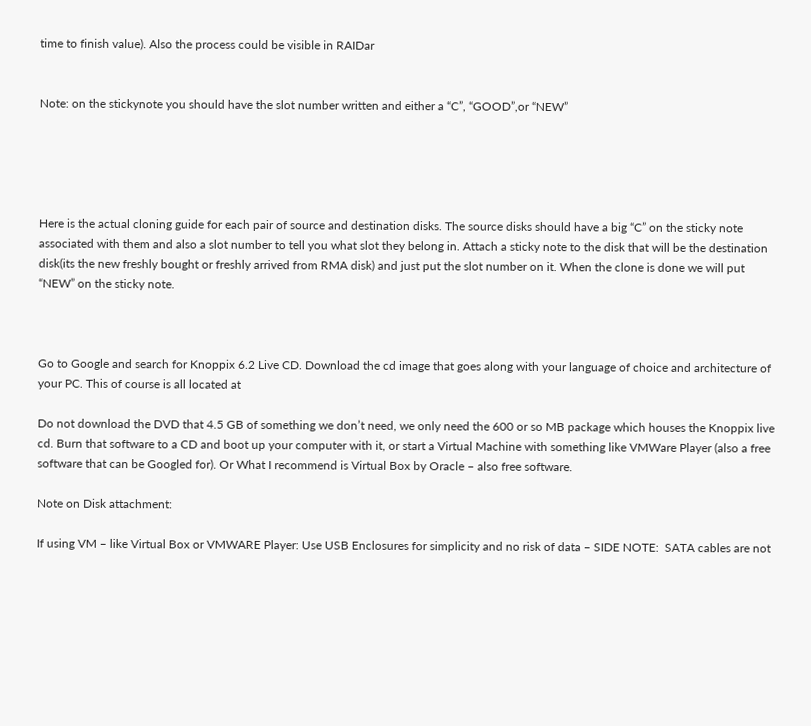time to finish value). Also the process could be visible in RAIDar


Note: on the stickynote you should have the slot number written and either a “C”, “GOOD”,or “NEW”





Here is the actual cloning guide for each pair of source and destination disks. The source disks should have a big “C” on the sticky note associated with them and also a slot number to tell you what slot they belong in. Attach a sticky note to the disk that will be the destination disk(its the new freshly bought or freshly arrived from RMA disk) and just put the slot number on it. When the clone is done we will put “NEW” on the sticky note.



Go to Google and search for Knoppix 6.2 Live CD. Download the cd image that goes along with your language of choice and architecture of your PC. This of course is all located at

Do not download the DVD that 4.5 GB of something we don’t need, we only need the 600 or so MB package which houses the Knoppix live cd. Burn that software to a CD and boot up your computer with it, or start a Virtual Machine with something like VMWare Player (also a free software that can be Googled for). Or What I recommend is Virtual Box by Oracle – also free software.

Note on Disk attachment:

If using VM – like Virtual Box or VMWARE Player: Use USB Enclosures for simplicity and no risk of data – SIDE NOTE:  SATA cables are not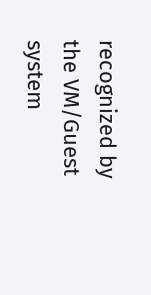recognized by the VM/Guest system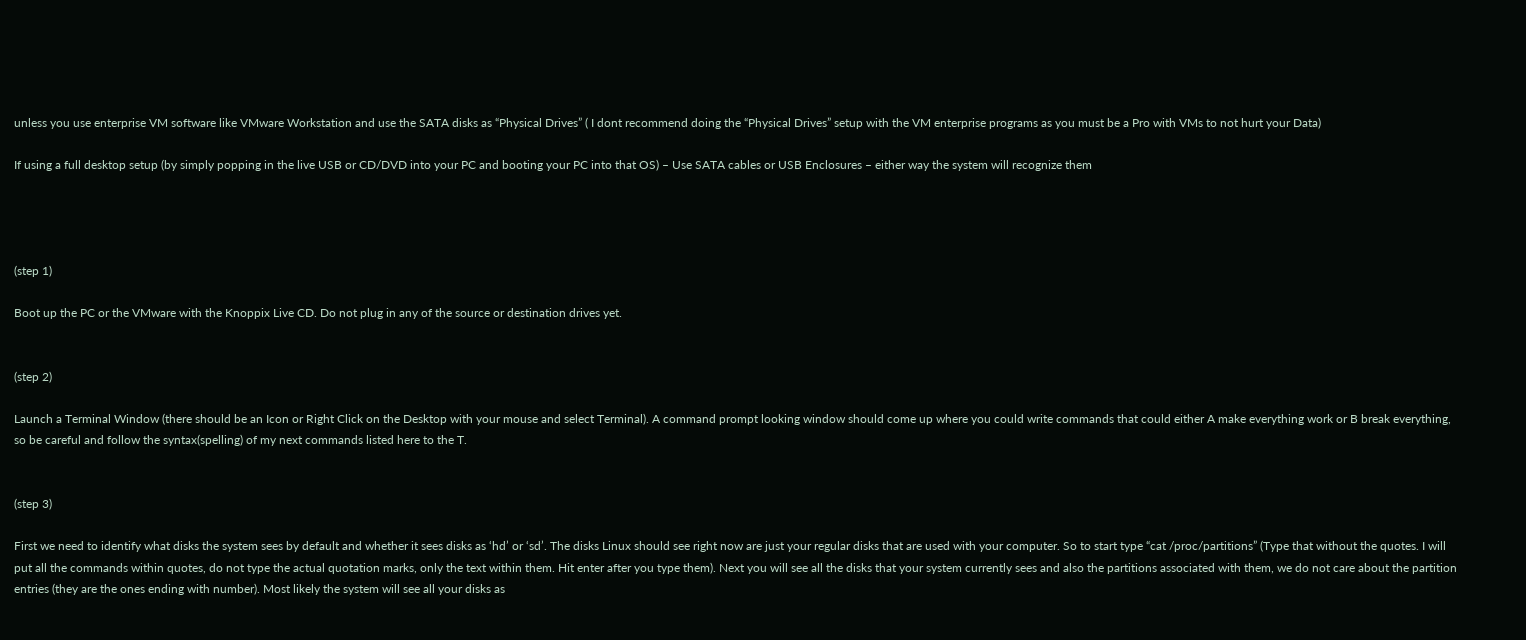unless you use enterprise VM software like VMware Workstation and use the SATA disks as “Physical Drives” ( I dont recommend doing the “Physical Drives” setup with the VM enterprise programs as you must be a Pro with VMs to not hurt your Data)

If using a full desktop setup (by simply popping in the live USB or CD/DVD into your PC and booting your PC into that OS) – Use SATA cables or USB Enclosures – either way the system will recognize them




(step 1)

Boot up the PC or the VMware with the Knoppix Live CD. Do not plug in any of the source or destination drives yet.


(step 2)

Launch a Terminal Window (there should be an Icon or Right Click on the Desktop with your mouse and select Terminal). A command prompt looking window should come up where you could write commands that could either A make everything work or B break everything, so be careful and follow the syntax(spelling) of my next commands listed here to the T.


(step 3)

First we need to identify what disks the system sees by default and whether it sees disks as ‘hd’ or ‘sd’. The disks Linux should see right now are just your regular disks that are used with your computer. So to start type “cat /proc/partitions” (Type that without the quotes. I will put all the commands within quotes, do not type the actual quotation marks, only the text within them. Hit enter after you type them). Next you will see all the disks that your system currently sees and also the partitions associated with them, we do not care about the partition entries (they are the ones ending with number). Most likely the system will see all your disks as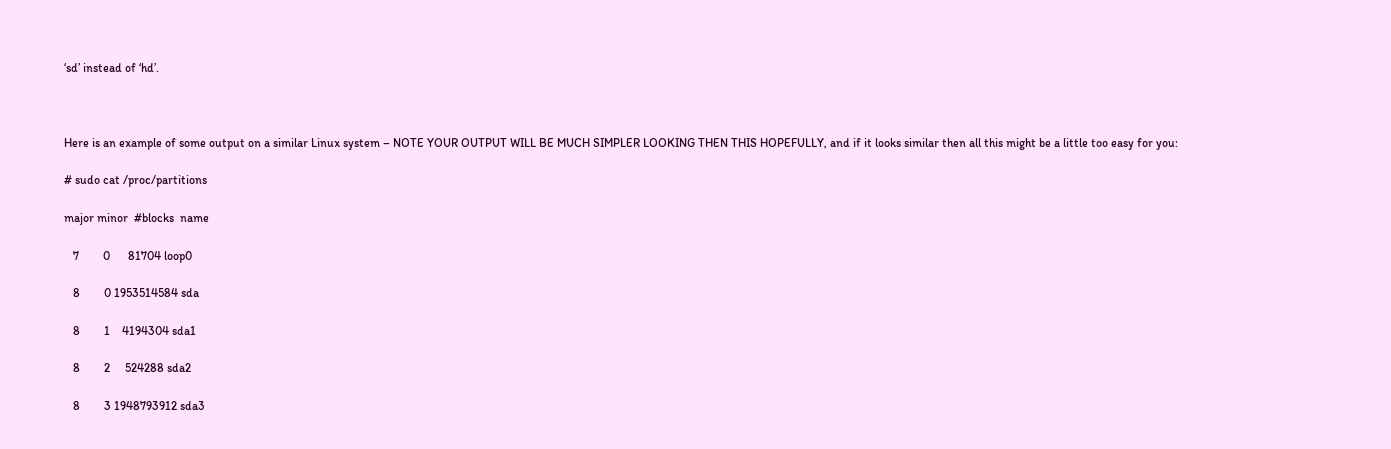‘sd’ instead of ‘hd’.



Here is an example of some output on a similar Linux system – NOTE YOUR OUTPUT WILL BE MUCH SIMPLER LOOKING THEN THIS HOPEFULLY, and if it looks similar then all this might be a little too easy for you:

# sudo cat /proc/partitions

major minor  #blocks  name

   7        0      81704 loop0

   8        0 1953514584 sda

   8        1    4194304 sda1

   8        2     524288 sda2

   8        3 1948793912 sda3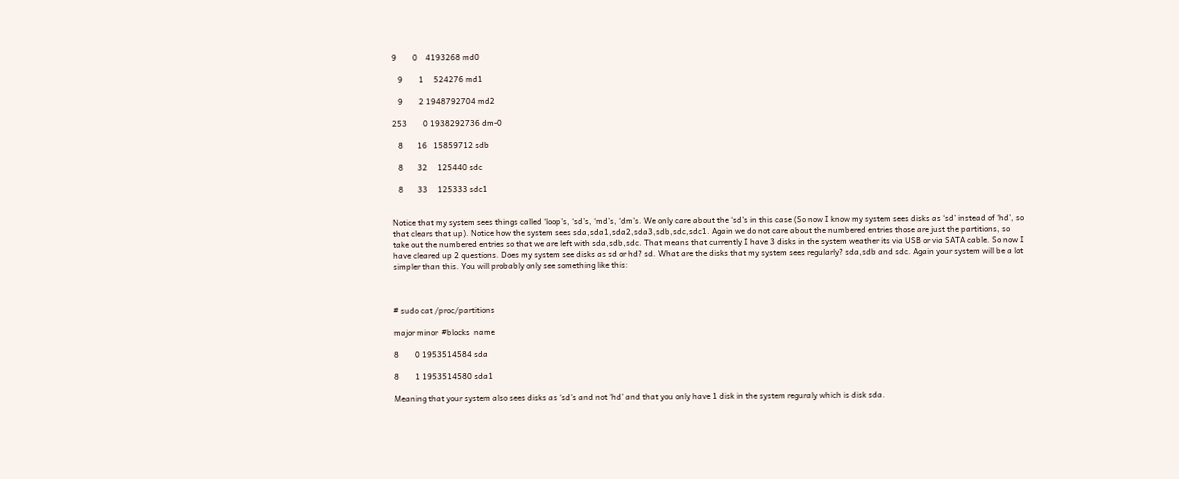9        0    4193268 md0

   9        1     524276 md1

   9        2 1948792704 md2

253        0 1938292736 dm-0

   8       16   15859712 sdb

   8       32     125440 sdc

   8       33     125333 sdc1


Notice that my system sees things called ‘loop’s, ‘sd’s, ‘md’s, ‘dm’s. We only care about the ‘sd’s in this case (So now I know my system sees disks as ‘sd’ instead of ‘hd’, so that clears that up). Notice how the system sees sda,sda1,sda2,sda3,sdb,sdc,sdc1. Again we do not care about the numbered entries those are just the partitions, so take out the numbered entries so that we are left with sda,sdb,sdc. That means that currently I have 3 disks in the system weather its via USB or via SATA cable. So now I have cleared up 2 questions. Does my system see disks as sd or hd? sd. What are the disks that my system sees regularly? sda,sdb and sdc. Again your system will be a lot simpler than this. You will probably only see something like this:



# sudo cat /proc/partitions

major minor  #blocks  name

8        0 1953514584 sda

8        1 1953514580 sda1

Meaning that your system also sees disks as ‘sd’s and not ‘hd’ and that you only have 1 disk in the system reguraly which is disk sda.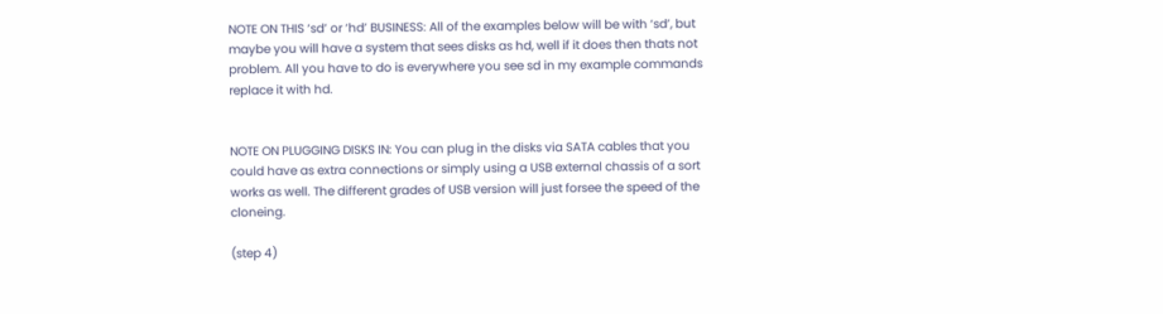NOTE ON THIS ‘sd’ or ‘hd’ BUSINESS: All of the examples below will be with ‘sd’, but maybe you will have a system that sees disks as hd, well if it does then thats not problem. All you have to do is everywhere you see sd in my example commands replace it with hd.


NOTE ON PLUGGING DISKS IN: You can plug in the disks via SATA cables that you could have as extra connections or simply using a USB external chassis of a sort works as well. The different grades of USB version will just forsee the speed of the cloneing.

(step 4)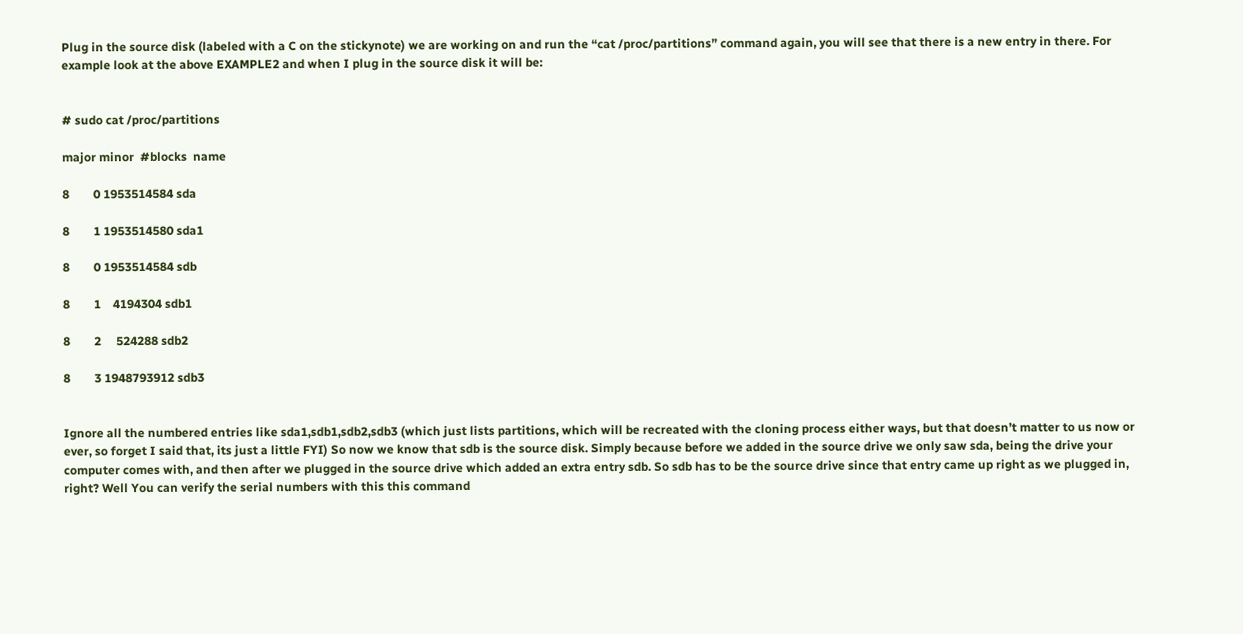Plug in the source disk (labeled with a C on the stickynote) we are working on and run the “cat /proc/partitions” command again, you will see that there is a new entry in there. For example look at the above EXAMPLE2 and when I plug in the source disk it will be:


# sudo cat /proc/partitions

major minor  #blocks  name

8        0 1953514584 sda

8        1 1953514580 sda1

8        0 1953514584 sdb

8        1    4194304 sdb1

8        2     524288 sdb2

8        3 1948793912 sdb3


Ignore all the numbered entries like sda1,sdb1,sdb2,sdb3 (which just lists partitions, which will be recreated with the cloning process either ways, but that doesn’t matter to us now or ever, so forget I said that, its just a little FYI) So now we know that sdb is the source disk. Simply because before we added in the source drive we only saw sda, being the drive your computer comes with, and then after we plugged in the source drive which added an extra entry sdb. So sdb has to be the source drive since that entry came up right as we plugged in, right? Well You can verify the serial numbers with this this command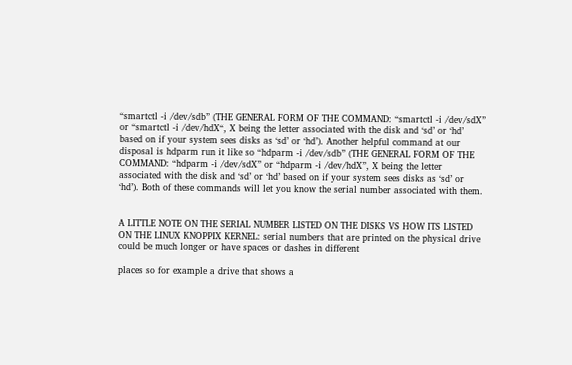“smartctl -i /dev/sdb” (THE GENERAL FORM OF THE COMMAND: “smartctl -i /dev/sdX” or “smartctl -i /dev/hdX“, X being the letter associated with the disk and ‘sd’ or ‘hd’ based on if your system sees disks as ‘sd’ or ‘hd’). Another helpful command at our disposal is hdparm run it like so “hdparm -i /dev/sdb” (THE GENERAL FORM OF THE COMMAND: “hdparm -i /dev/sdX” or “hdparm -i /dev/hdX”, X being the letter associated with the disk and ‘sd’ or ‘hd’ based on if your system sees disks as ‘sd’ or ‘hd’). Both of these commands will let you know the serial number associated with them.


A LITTLE NOTE ON THE SERIAL NUMBER LISTED ON THE DISKS VS HOW ITS LISTED ON THE LINUX KNOPPIX KERNEL: serial numbers that are printed on the physical drive could be much longer or have spaces or dashes in different

places so for example a drive that shows a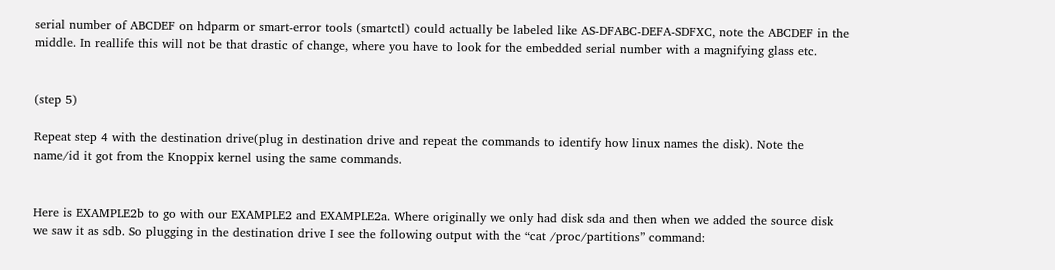serial number of ABCDEF on hdparm or smart-error tools (smartctl) could actually be labeled like AS-DFABC-DEFA-SDFXC, note the ABCDEF in the middle. In reallife this will not be that drastic of change, where you have to look for the embedded serial number with a magnifying glass etc.


(step 5)

Repeat step 4 with the destination drive(plug in destination drive and repeat the commands to identify how linux names the disk). Note the name/id it got from the Knoppix kernel using the same commands.


Here is EXAMPLE2b to go with our EXAMPLE2 and EXAMPLE2a. Where originally we only had disk sda and then when we added the source disk we saw it as sdb. So plugging in the destination drive I see the following output with the “cat /proc/partitions” command: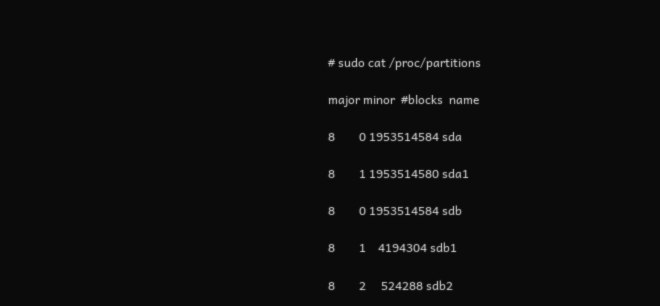# sudo cat /proc/partitions

major minor  #blocks  name

8        0 1953514584 sda

8        1 1953514580 sda1

8        0 1953514584 sdb

8        1    4194304 sdb1

8        2     524288 sdb2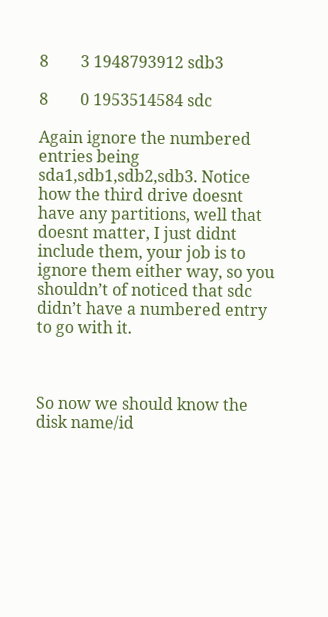8        3 1948793912 sdb3

8        0 1953514584 sdc

Again ignore the numbered entries being sda1,sdb1,sdb2,sdb3. Notice how the third drive doesnt have any partitions, well that doesnt matter, I just didnt include them, your job is to ignore them either way, so you shouldn’t of noticed that sdc didn’t have a numbered entry to go with it.



So now we should know the disk name/id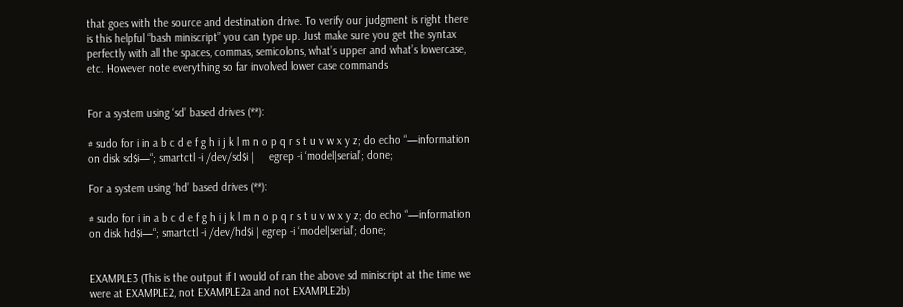that goes with the source and destination drive. To verify our judgment is right there is this helpful “bash miniscript” you can type up. Just make sure you get the syntax perfectly with all the spaces, commas, semicolons, what’s upper and what’s lowercase, etc. However note everything so far involved lower case commands


For a system using ‘sd’ based drives (**):

# sudo for i in a b c d e f g h i j k l m n o p q r s t u v w x y z; do echo “—information on disk sd$i—“; smartctl -i /dev/sd$i |     egrep -i ‘model|serial’; done;

For a system using ‘hd’ based drives (**):

# sudo for i in a b c d e f g h i j k l m n o p q r s t u v w x y z; do echo “—information on disk hd$i—“; smartctl -i /dev/hd$i | egrep -i ‘model|serial’; done;


EXAMPLE3 (This is the output if I would of ran the above sd miniscript at the time we were at EXAMPLE2, not EXAMPLE2a and not EXAMPLE2b)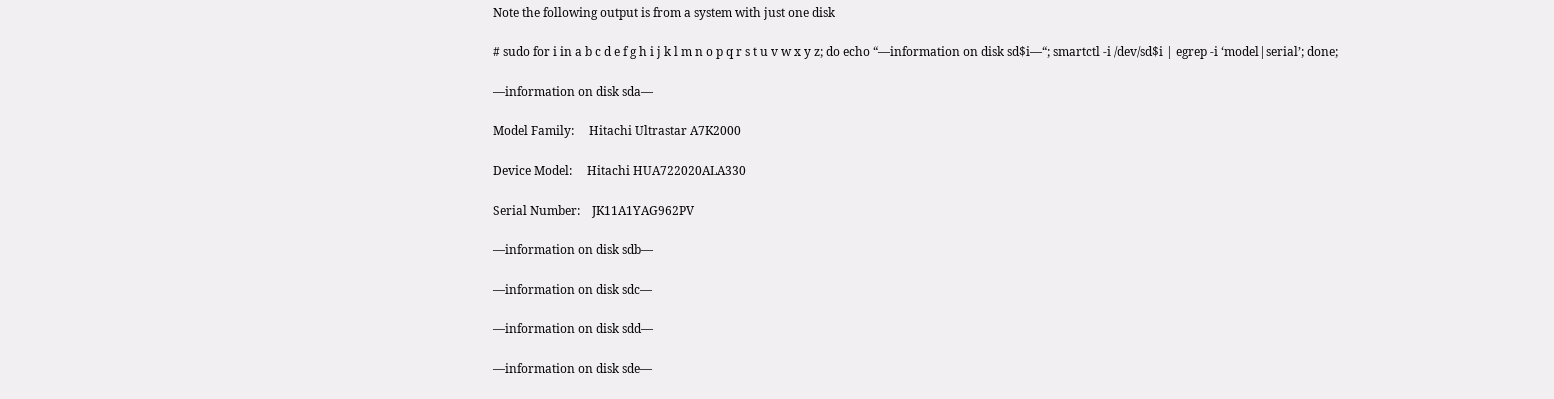Note the following output is from a system with just one disk

# sudo for i in a b c d e f g h i j k l m n o p q r s t u v w x y z; do echo “—information on disk sd$i—“; smartctl -i /dev/sd$i | egrep -i ‘model|serial’; done;

—information on disk sda—

Model Family:     Hitachi Ultrastar A7K2000

Device Model:     Hitachi HUA722020ALA330

Serial Number:    JK11A1YAG962PV

—information on disk sdb—

—information on disk sdc—

—information on disk sdd—

—information on disk sde—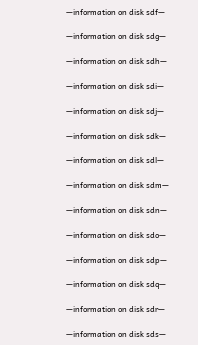—information on disk sdf—

—information on disk sdg—

—information on disk sdh—

—information on disk sdi—

—information on disk sdj—

—information on disk sdk—

—information on disk sdl—

—information on disk sdm—

—information on disk sdn—

—information on disk sdo—

—information on disk sdp—

—information on disk sdq—

—information on disk sdr—

—information on disk sds—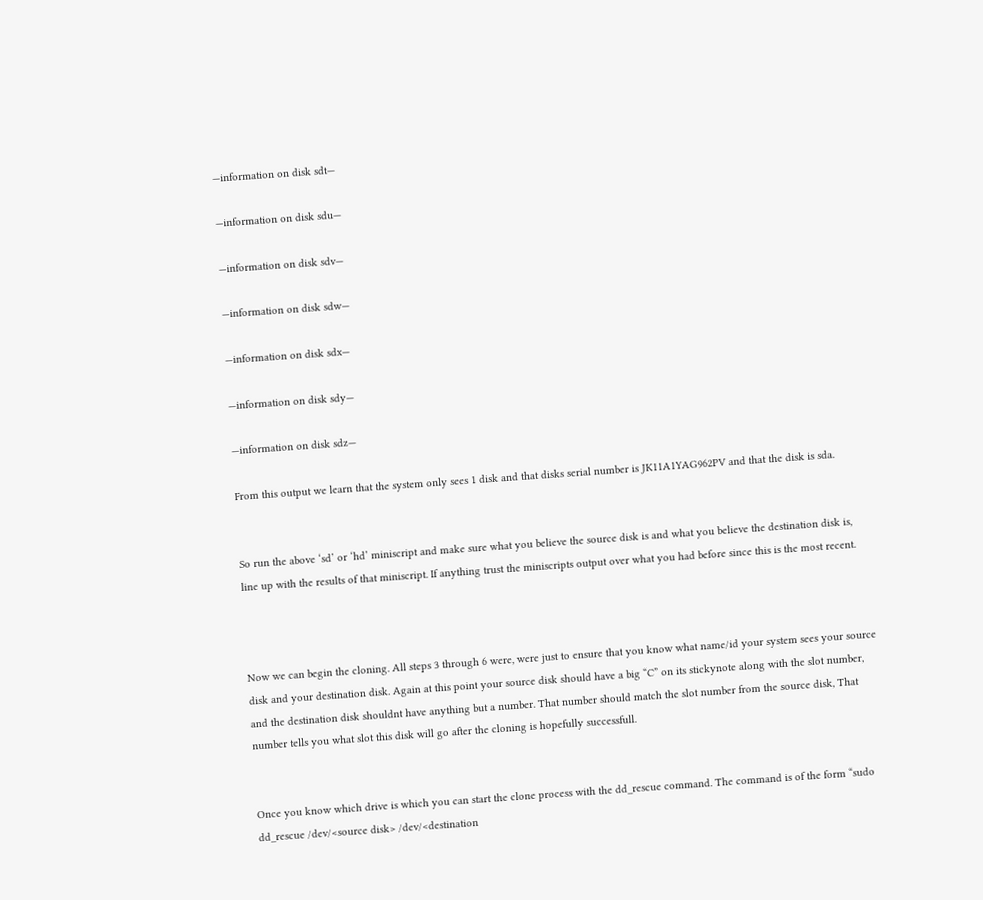—information on disk sdt—

—information on disk sdu—

—information on disk sdv—

—information on disk sdw—

—information on disk sdx—

—information on disk sdy—

—information on disk sdz—

From this output we learn that the system only sees 1 disk and that disks serial number is JK11A1YAG962PV and that the disk is sda.


So run the above ‘sd’ or ‘hd’ miniscript and make sure what you believe the source disk is and what you believe the destination disk is, line up with the results of that miniscript. If anything trust the miniscripts output over what you had before since this is the most recent.



Now we can begin the cloning. All steps 3 through 6 were, were just to ensure that you know what name/id your system sees your source disk and your destination disk. Again at this point your source disk should have a big “C” on its stickynote along with the slot number, and the destination disk shouldnt have anything but a number. That number should match the slot number from the source disk, That number tells you what slot this disk will go after the cloning is hopefully successfull.


Once you know which drive is which you can start the clone process with the dd_rescue command. The command is of the form “sudo dd_rescue /dev/<source disk> /dev/<destination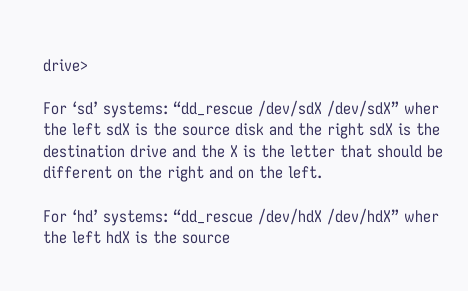drive>

For ‘sd’ systems: “dd_rescue /dev/sdX /dev/sdX” wher the left sdX is the source disk and the right sdX is the destination drive and the X is the letter that should be different on the right and on the left.

For ‘hd’ systems: “dd_rescue /dev/hdX /dev/hdX” wher the left hdX is the source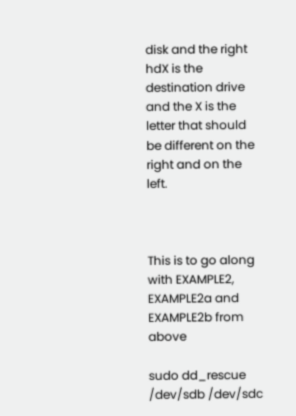disk and the right hdX is the destination drive and the X is the letter that should be different on the right and on the left.



This is to go along with EXAMPLE2, EXAMPLE2a and EXAMPLE2b from above

sudo dd_rescue /dev/sdb /dev/sdc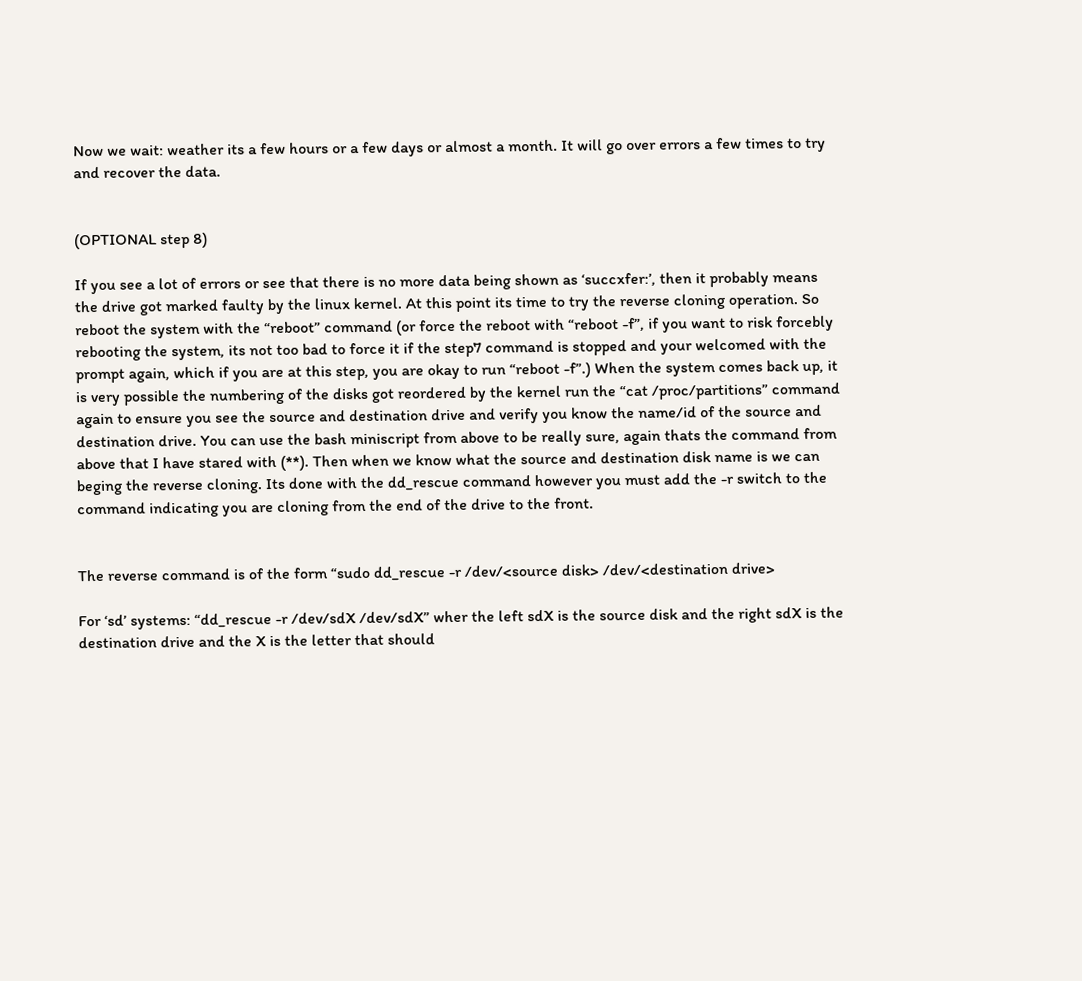Now we wait: weather its a few hours or a few days or almost a month. It will go over errors a few times to try and recover the data.


(OPTIONAL step 8)

If you see a lot of errors or see that there is no more data being shown as ‘succxfer:’, then it probably means the drive got marked faulty by the linux kernel. At this point its time to try the reverse cloning operation. So reboot the system with the “reboot” command (or force the reboot with “reboot -f”, if you want to risk forcebly rebooting the system, its not too bad to force it if the step7 command is stopped and your welcomed with the prompt again, which if you are at this step, you are okay to run “reboot -f”.) When the system comes back up, it is very possible the numbering of the disks got reordered by the kernel run the “cat /proc/partitions” command again to ensure you see the source and destination drive and verify you know the name/id of the source and destination drive. You can use the bash miniscript from above to be really sure, again thats the command from above that I have stared with (**). Then when we know what the source and destination disk name is we can beging the reverse cloning. Its done with the dd_rescue command however you must add the -r switch to the command indicating you are cloning from the end of the drive to the front.


The reverse command is of the form “sudo dd_rescue -r /dev/<source disk> /dev/<destination drive>

For ‘sd’ systems: “dd_rescue -r /dev/sdX /dev/sdX” wher the left sdX is the source disk and the right sdX is the destination drive and the X is the letter that should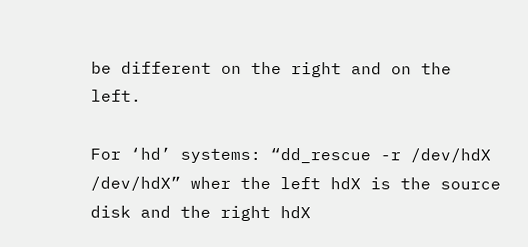be different on the right and on the left.

For ‘hd’ systems: “dd_rescue -r /dev/hdX /dev/hdX” wher the left hdX is the source disk and the right hdX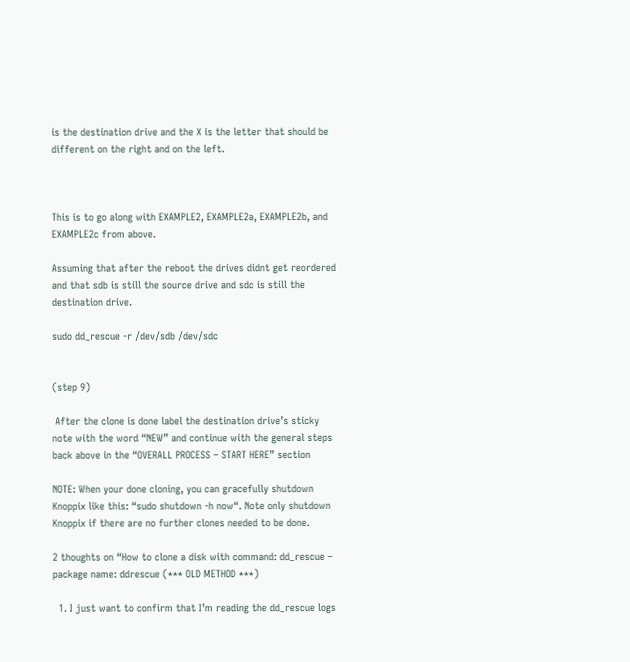is the destination drive and the X is the letter that should be different on the right and on the left.



This is to go along with EXAMPLE2, EXAMPLE2a, EXAMPLE2b, and EXAMPLE2c from above.

Assuming that after the reboot the drives didnt get reordered and that sdb is still the source drive and sdc is still the destination drive.

sudo dd_rescue -r /dev/sdb /dev/sdc


(step 9)

 After the clone is done label the destination drive’s sticky note with the word “NEW” and continue with the general steps back above in the “OVERALL PROCESS – START HERE” section

NOTE: When your done cloning, you can gracefully shutdown Knoppix like this: “sudo shutdown -h now“. Note only shutdown Knoppix if there are no further clones needed to be done.

2 thoughts on “How to clone a disk with command: dd_rescue – package name: ddrescue (*** OLD METHOD ***)

  1. I just want to confirm that I’m reading the dd_rescue logs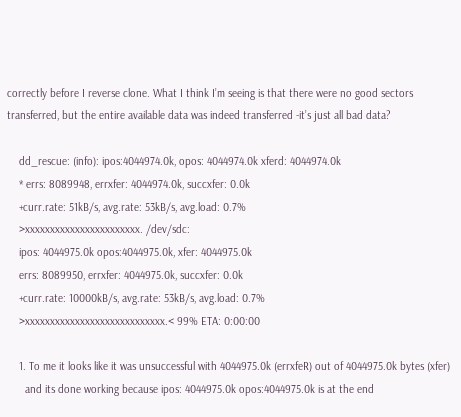correctly before I reverse clone. What I think I’m seeing is that there were no good sectors transferred, but the entire available data was indeed transferred -it’s just all bad data?

    dd_rescue: (info): ipos:4044974.0k, opos: 4044974.0k xferd: 4044974.0k
    * errs: 8089948, errxfer: 4044974.0k, succxfer: 0.0k
    +curr.rate: 51kB/s, avg.rate: 53kB/s, avg.load: 0.7%
    >xxxxxxxxxxxxxxxxxxxxxxx. /dev/sdc:
    ipos: 4044975.0k opos:4044975.0k, xfer: 4044975.0k
    errs: 8089950, errxfer: 4044975.0k, succxfer: 0.0k
    +curr.rate: 10000kB/s, avg.rate: 53kB/s, avg.load: 0.7%
    >xxxxxxxxxxxxxxxxxxxxxxxxxxxx.< 99% ETA: 0:00:00

    1. To me it looks like it was unsuccessful with 4044975.0k (errxfeR) out of 4044975.0k bytes (xfer)
      and its done working because ipos: 4044975.0k opos:4044975.0k is at the end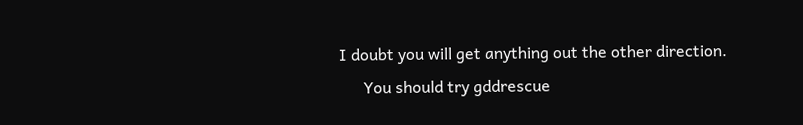I doubt you will get anything out the other direction.
      You should try gddrescue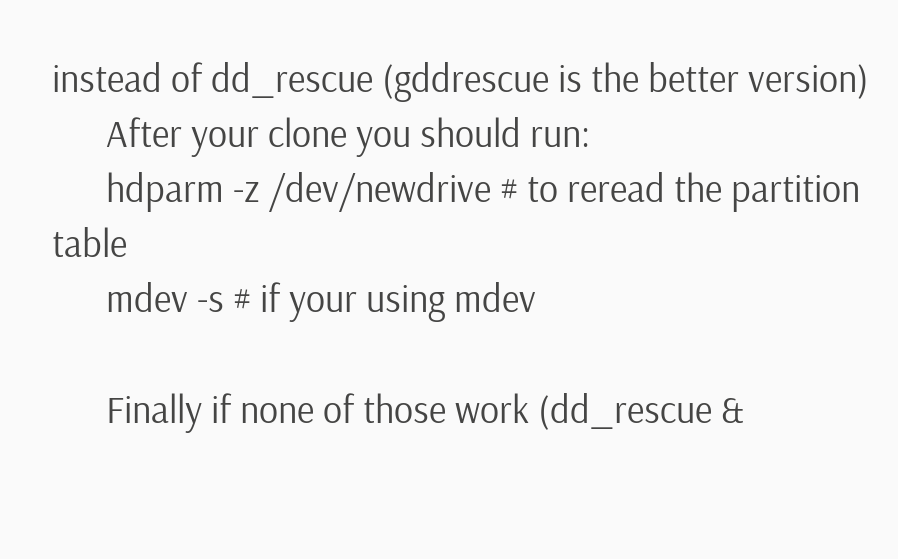instead of dd_rescue (gddrescue is the better version)
      After your clone you should run:
      hdparm -z /dev/newdrive # to reread the partition table
      mdev -s # if your using mdev

      Finally if none of those work (dd_rescue &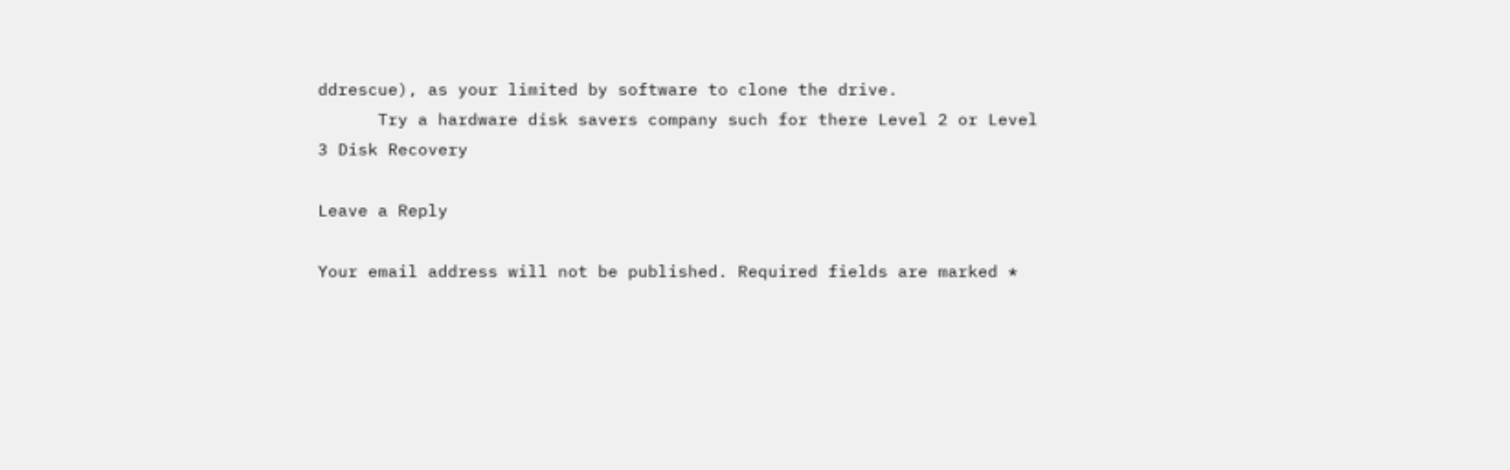ddrescue), as your limited by software to clone the drive.
      Try a hardware disk savers company such for there Level 2 or Level 3 Disk Recovery

Leave a Reply

Your email address will not be published. Required fields are marked *